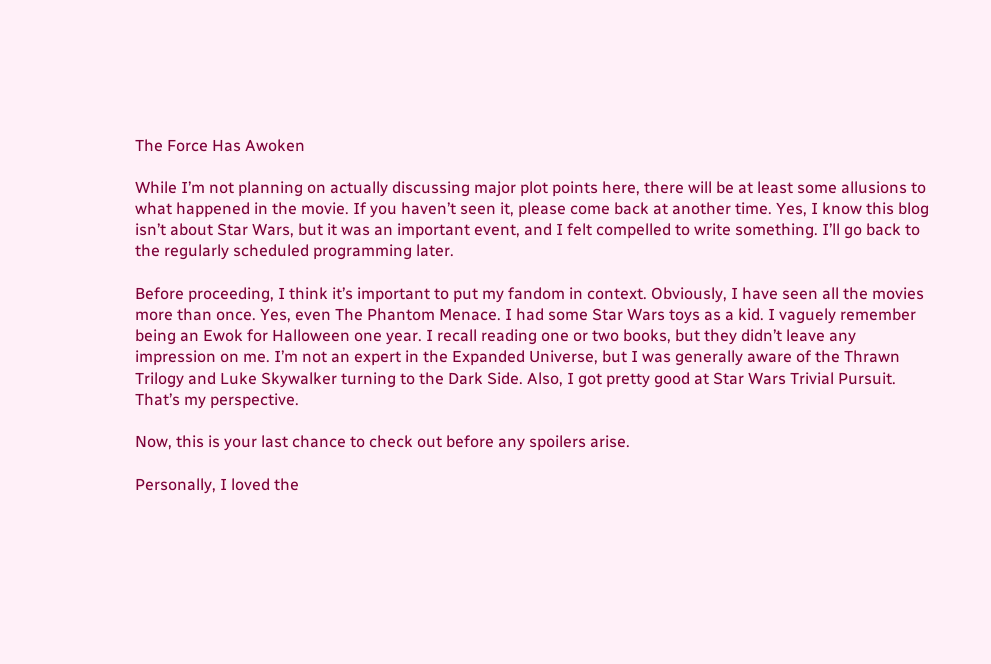The Force Has Awoken

While I’m not planning on actually discussing major plot points here, there will be at least some allusions to what happened in the movie. If you haven’t seen it, please come back at another time. Yes, I know this blog isn’t about Star Wars, but it was an important event, and I felt compelled to write something. I’ll go back to the regularly scheduled programming later.

Before proceeding, I think it’s important to put my fandom in context. Obviously, I have seen all the movies more than once. Yes, even The Phantom Menace. I had some Star Wars toys as a kid. I vaguely remember being an Ewok for Halloween one year. I recall reading one or two books, but they didn’t leave any impression on me. I’m not an expert in the Expanded Universe, but I was generally aware of the Thrawn Trilogy and Luke Skywalker turning to the Dark Side. Also, I got pretty good at Star Wars Trivial Pursuit. That’s my perspective.

Now, this is your last chance to check out before any spoilers arise.

Personally, I loved the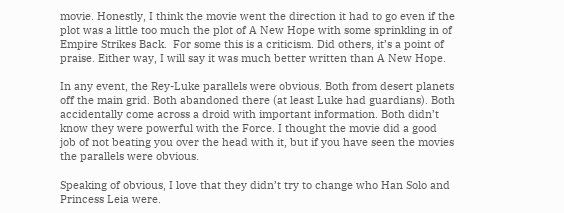movie. Honestly, I think the movie went the direction it had to go even if the plot was a little too much the plot of A New Hope with some sprinkling in of Empire Strikes Back.  For some this is a criticism. Did others, it’s a point of praise. Either way, I will say it was much better written than A New Hope.

In any event, the Rey-Luke parallels were obvious. Both from desert planets off the main grid. Both abandoned there (at least Luke had guardians). Both accidentally come across a droid with important information. Both didn’t know they were powerful with the Force. I thought the movie did a good job of not beating you over the head with it, but if you have seen the movies the parallels were obvious.

Speaking of obvious, I love that they didn’t try to change who Han Solo and Princess Leia were.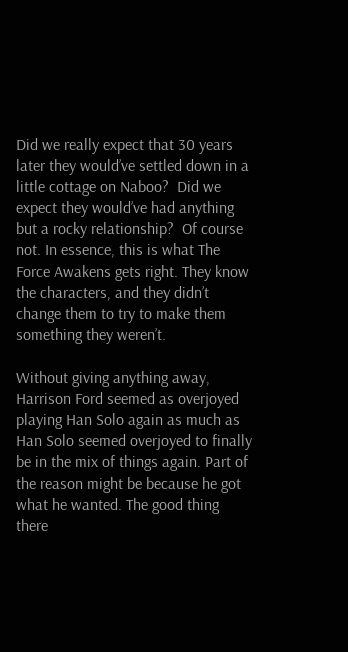Did we really expect that 30 years later they would’ve settled down in a little cottage on Naboo?  Did we expect they would’ve had anything but a rocky relationship?  Of course not. In essence, this is what The Force Awakens gets right. They know the characters, and they didn’t change them to try to make them something they weren’t.

Without giving anything away, Harrison Ford seemed as overjoyed playing Han Solo again as much as Han Solo seemed overjoyed to finally be in the mix of things again. Part of the reason might be because he got what he wanted. The good thing there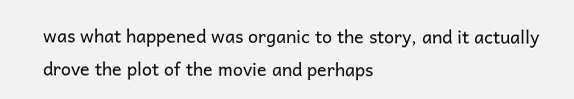was what happened was organic to the story, and it actually drove the plot of the movie and perhaps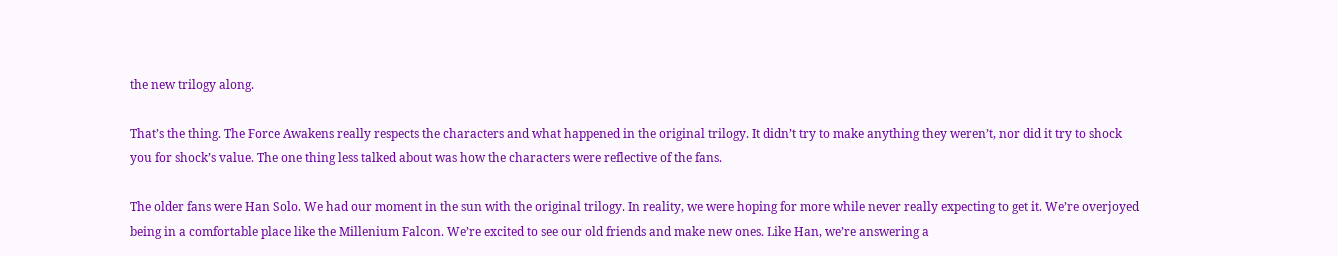the new trilogy along.

That’s the thing. The Force Awakens really respects the characters and what happened in the original trilogy. It didn’t try to make anything they weren’t, nor did it try to shock you for shock’s value. The one thing less talked about was how the characters were reflective of the fans.

The older fans were Han Solo. We had our moment in the sun with the original trilogy. In reality, we were hoping for more while never really expecting to get it. We’re overjoyed being in a comfortable place like the Millenium Falcon. We’re excited to see our old friends and make new ones. Like Han, we’re answering a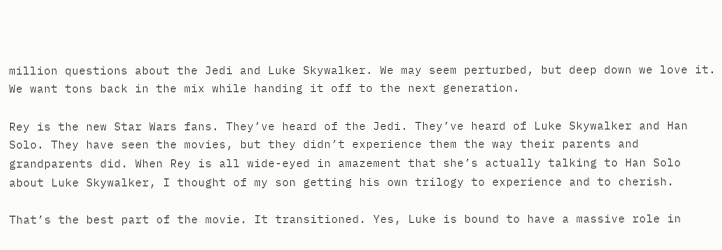million questions about the Jedi and Luke Skywalker. We may seem perturbed, but deep down we love it. We want tons back in the mix while handing it off to the next generation.

Rey is the new Star Wars fans. They’ve heard of the Jedi. They’ve heard of Luke Skywalker and Han Solo. They have seen the movies, but they didn’t experience them the way their parents and grandparents did. When Rey is all wide-eyed in amazement that she’s actually talking to Han Solo about Luke Skywalker, I thought of my son getting his own trilogy to experience and to cherish.

That’s the best part of the movie. It transitioned. Yes, Luke is bound to have a massive role in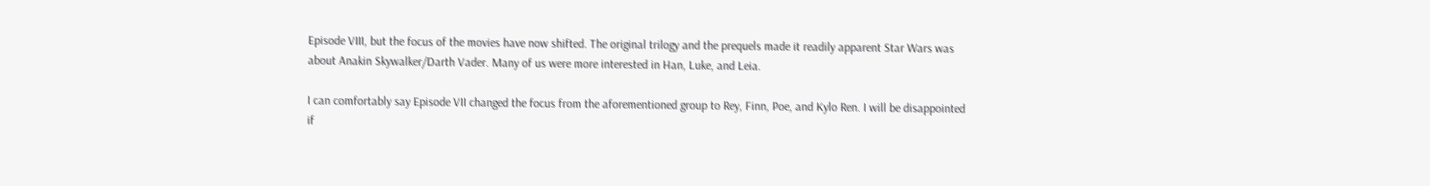Episode VIII, but the focus of the movies have now shifted. The original trilogy and the prequels made it readily apparent Star Wars was about Anakin Skywalker/Darth Vader. Many of us were more interested in Han, Luke, and Leia.

I can comfortably say Episode VII changed the focus from the aforementioned group to Rey, Finn, Poe, and Kylo Ren. I will be disappointed if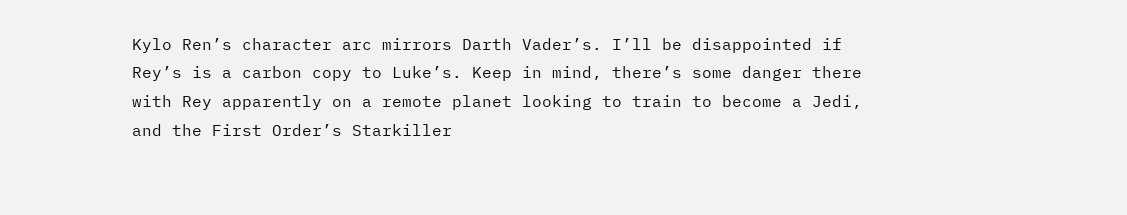Kylo Ren’s character arc mirrors Darth Vader’s. I’ll be disappointed if Rey’s is a carbon copy to Luke’s. Keep in mind, there’s some danger there with Rey apparently on a remote planet looking to train to become a Jedi, and the First Order’s Starkiller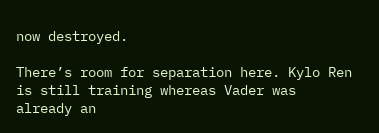now destroyed.

There’s room for separation here. Kylo Ren is still training whereas Vader was already an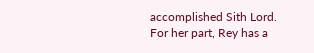accomplished Sith Lord. For her part, Rey has a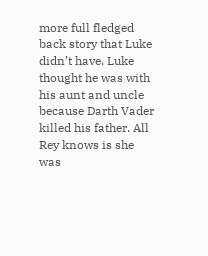more full fledged back story that Luke didn’t have. Luke thought he was with his aunt and uncle because Darth Vader killed his father. All Rey knows is she was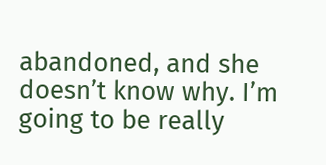abandoned, and she doesn’t know why. I’m going to be really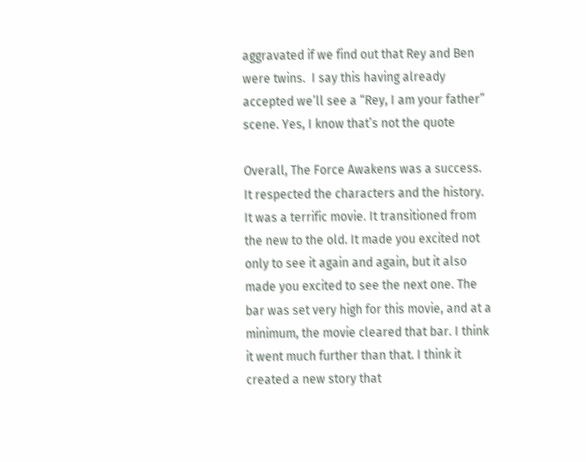aggravated if we find out that Rey and Ben were twins.  I say this having already accepted we’ll see a “Rey, I am your father” scene. Yes, I know that’s not the quote

Overall, The Force Awakens was a success. It respected the characters and the history. It was a terrific movie. It transitioned from the new to the old. It made you excited not only to see it again and again, but it also made you excited to see the next one. The bar was set very high for this movie, and at a minimum, the movie cleared that bar. I think it went much further than that. I think it created a new story that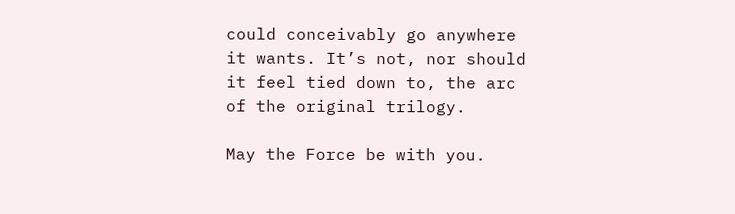could conceivably go anywhere it wants. It’s not, nor should it feel tied down to, the arc of the original trilogy.

May the Force be with you.